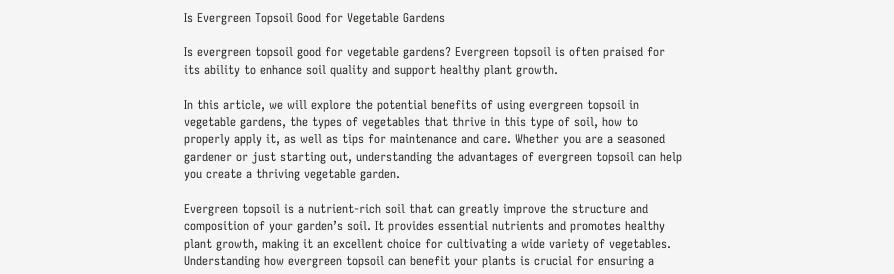Is Evergreen Topsoil Good for Vegetable Gardens

Is evergreen topsoil good for vegetable gardens? Evergreen topsoil is often praised for its ability to enhance soil quality and support healthy plant growth.

In this article, we will explore the potential benefits of using evergreen topsoil in vegetable gardens, the types of vegetables that thrive in this type of soil, how to properly apply it, as well as tips for maintenance and care. Whether you are a seasoned gardener or just starting out, understanding the advantages of evergreen topsoil can help you create a thriving vegetable garden.

Evergreen topsoil is a nutrient-rich soil that can greatly improve the structure and composition of your garden’s soil. It provides essential nutrients and promotes healthy plant growth, making it an excellent choice for cultivating a wide variety of vegetables. Understanding how evergreen topsoil can benefit your plants is crucial for ensuring a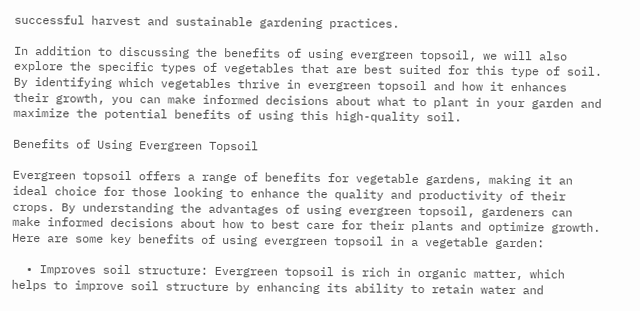successful harvest and sustainable gardening practices.

In addition to discussing the benefits of using evergreen topsoil, we will also explore the specific types of vegetables that are best suited for this type of soil. By identifying which vegetables thrive in evergreen topsoil and how it enhances their growth, you can make informed decisions about what to plant in your garden and maximize the potential benefits of using this high-quality soil.

Benefits of Using Evergreen Topsoil

Evergreen topsoil offers a range of benefits for vegetable gardens, making it an ideal choice for those looking to enhance the quality and productivity of their crops. By understanding the advantages of using evergreen topsoil, gardeners can make informed decisions about how to best care for their plants and optimize growth. Here are some key benefits of using evergreen topsoil in a vegetable garden:

  • Improves soil structure: Evergreen topsoil is rich in organic matter, which helps to improve soil structure by enhancing its ability to retain water and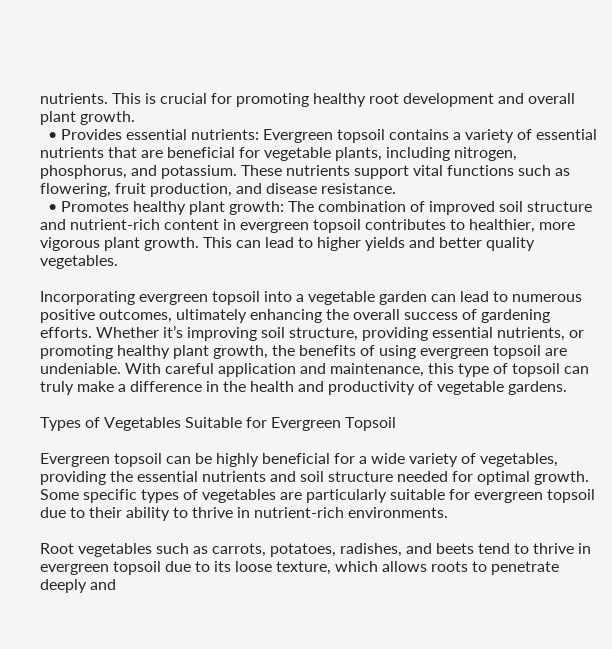nutrients. This is crucial for promoting healthy root development and overall plant growth.
  • Provides essential nutrients: Evergreen topsoil contains a variety of essential nutrients that are beneficial for vegetable plants, including nitrogen, phosphorus, and potassium. These nutrients support vital functions such as flowering, fruit production, and disease resistance.
  • Promotes healthy plant growth: The combination of improved soil structure and nutrient-rich content in evergreen topsoil contributes to healthier, more vigorous plant growth. This can lead to higher yields and better quality vegetables.

Incorporating evergreen topsoil into a vegetable garden can lead to numerous positive outcomes, ultimately enhancing the overall success of gardening efforts. Whether it’s improving soil structure, providing essential nutrients, or promoting healthy plant growth, the benefits of using evergreen topsoil are undeniable. With careful application and maintenance, this type of topsoil can truly make a difference in the health and productivity of vegetable gardens.

Types of Vegetables Suitable for Evergreen Topsoil

Evergreen topsoil can be highly beneficial for a wide variety of vegetables, providing the essential nutrients and soil structure needed for optimal growth. Some specific types of vegetables are particularly suitable for evergreen topsoil due to their ability to thrive in nutrient-rich environments.

Root vegetables such as carrots, potatoes, radishes, and beets tend to thrive in evergreen topsoil due to its loose texture, which allows roots to penetrate deeply and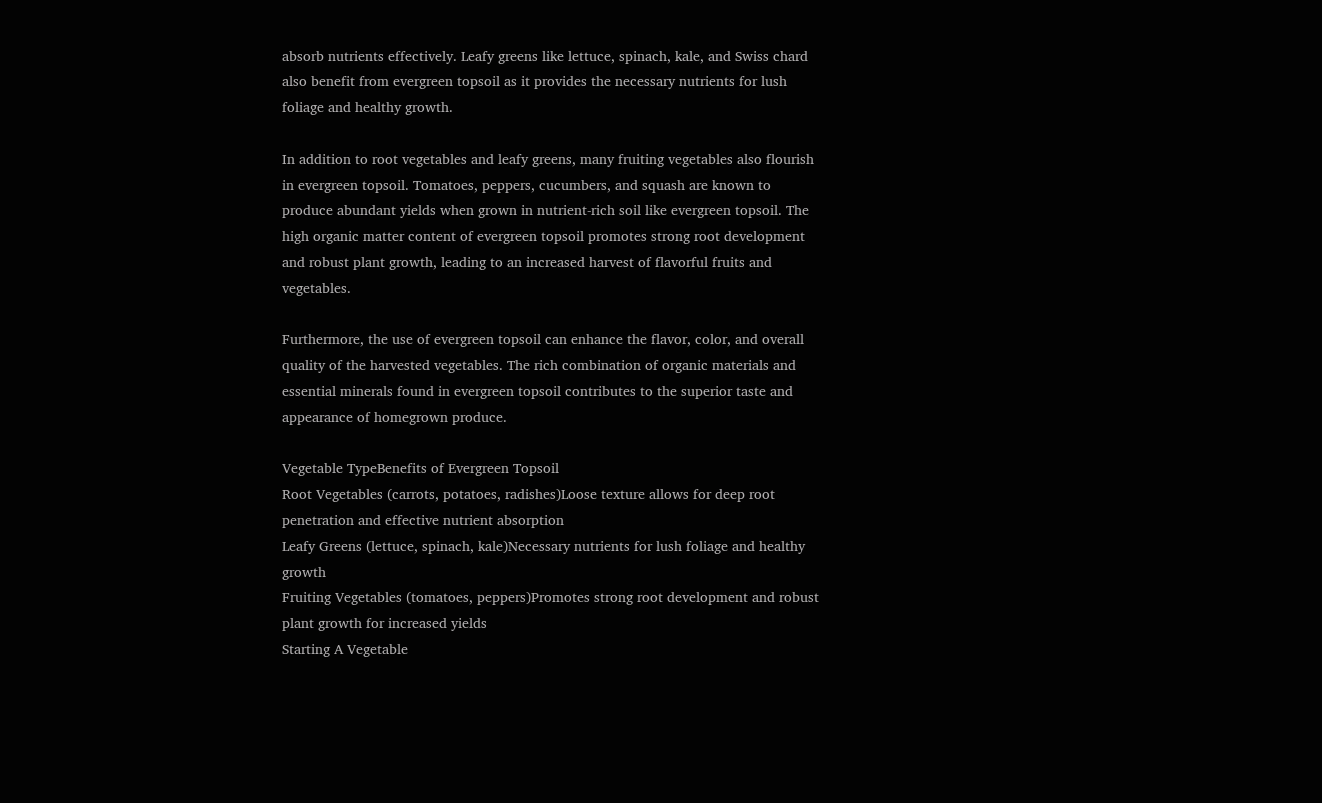absorb nutrients effectively. Leafy greens like lettuce, spinach, kale, and Swiss chard also benefit from evergreen topsoil as it provides the necessary nutrients for lush foliage and healthy growth.

In addition to root vegetables and leafy greens, many fruiting vegetables also flourish in evergreen topsoil. Tomatoes, peppers, cucumbers, and squash are known to produce abundant yields when grown in nutrient-rich soil like evergreen topsoil. The high organic matter content of evergreen topsoil promotes strong root development and robust plant growth, leading to an increased harvest of flavorful fruits and vegetables.

Furthermore, the use of evergreen topsoil can enhance the flavor, color, and overall quality of the harvested vegetables. The rich combination of organic materials and essential minerals found in evergreen topsoil contributes to the superior taste and appearance of homegrown produce.

Vegetable TypeBenefits of Evergreen Topsoil
Root Vegetables (carrots, potatoes, radishes)Loose texture allows for deep root penetration and effective nutrient absorption
Leafy Greens (lettuce, spinach, kale)Necessary nutrients for lush foliage and healthy growth
Fruiting Vegetables (tomatoes, peppers)Promotes strong root development and robust plant growth for increased yields
Starting A Vegetable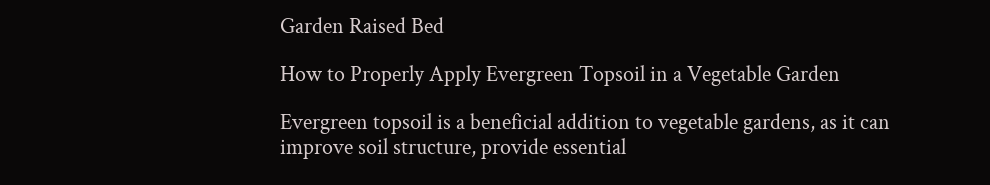Garden Raised Bed

How to Properly Apply Evergreen Topsoil in a Vegetable Garden

Evergreen topsoil is a beneficial addition to vegetable gardens, as it can improve soil structure, provide essential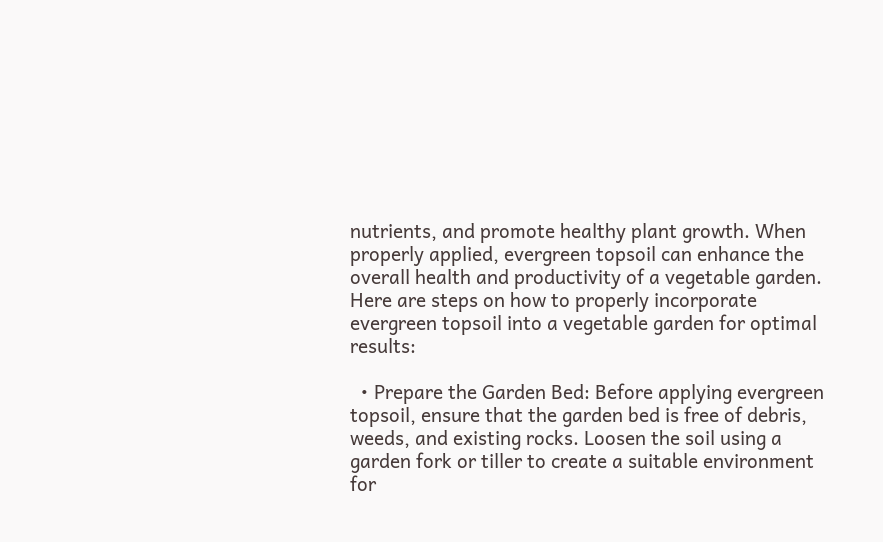nutrients, and promote healthy plant growth. When properly applied, evergreen topsoil can enhance the overall health and productivity of a vegetable garden. Here are steps on how to properly incorporate evergreen topsoil into a vegetable garden for optimal results:

  • Prepare the Garden Bed: Before applying evergreen topsoil, ensure that the garden bed is free of debris, weeds, and existing rocks. Loosen the soil using a garden fork or tiller to create a suitable environment for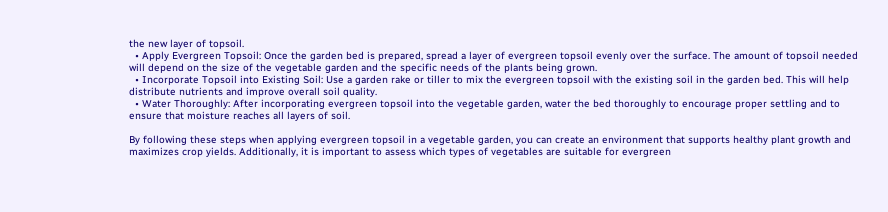the new layer of topsoil.
  • Apply Evergreen Topsoil: Once the garden bed is prepared, spread a layer of evergreen topsoil evenly over the surface. The amount of topsoil needed will depend on the size of the vegetable garden and the specific needs of the plants being grown.
  • Incorporate Topsoil into Existing Soil: Use a garden rake or tiller to mix the evergreen topsoil with the existing soil in the garden bed. This will help distribute nutrients and improve overall soil quality.
  • Water Thoroughly: After incorporating evergreen topsoil into the vegetable garden, water the bed thoroughly to encourage proper settling and to ensure that moisture reaches all layers of soil.

By following these steps when applying evergreen topsoil in a vegetable garden, you can create an environment that supports healthy plant growth and maximizes crop yields. Additionally, it is important to assess which types of vegetables are suitable for evergreen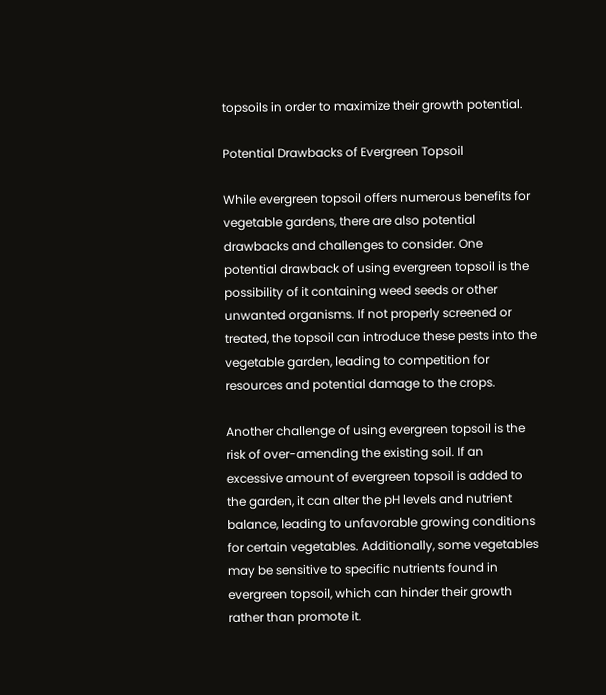topsoils in order to maximize their growth potential.

Potential Drawbacks of Evergreen Topsoil

While evergreen topsoil offers numerous benefits for vegetable gardens, there are also potential drawbacks and challenges to consider. One potential drawback of using evergreen topsoil is the possibility of it containing weed seeds or other unwanted organisms. If not properly screened or treated, the topsoil can introduce these pests into the vegetable garden, leading to competition for resources and potential damage to the crops.

Another challenge of using evergreen topsoil is the risk of over-amending the existing soil. If an excessive amount of evergreen topsoil is added to the garden, it can alter the pH levels and nutrient balance, leading to unfavorable growing conditions for certain vegetables. Additionally, some vegetables may be sensitive to specific nutrients found in evergreen topsoil, which can hinder their growth rather than promote it.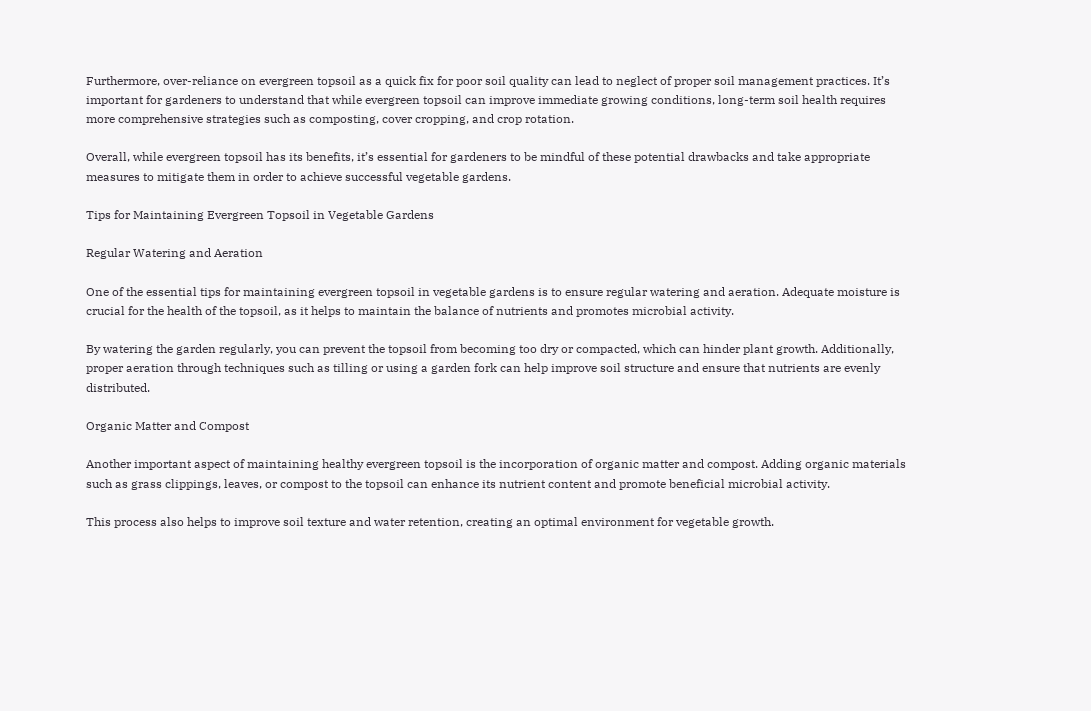Furthermore, over-reliance on evergreen topsoil as a quick fix for poor soil quality can lead to neglect of proper soil management practices. It’s important for gardeners to understand that while evergreen topsoil can improve immediate growing conditions, long-term soil health requires more comprehensive strategies such as composting, cover cropping, and crop rotation.

Overall, while evergreen topsoil has its benefits, it’s essential for gardeners to be mindful of these potential drawbacks and take appropriate measures to mitigate them in order to achieve successful vegetable gardens.

Tips for Maintaining Evergreen Topsoil in Vegetable Gardens

Regular Watering and Aeration

One of the essential tips for maintaining evergreen topsoil in vegetable gardens is to ensure regular watering and aeration. Adequate moisture is crucial for the health of the topsoil, as it helps to maintain the balance of nutrients and promotes microbial activity.

By watering the garden regularly, you can prevent the topsoil from becoming too dry or compacted, which can hinder plant growth. Additionally, proper aeration through techniques such as tilling or using a garden fork can help improve soil structure and ensure that nutrients are evenly distributed.

Organic Matter and Compost

Another important aspect of maintaining healthy evergreen topsoil is the incorporation of organic matter and compost. Adding organic materials such as grass clippings, leaves, or compost to the topsoil can enhance its nutrient content and promote beneficial microbial activity.

This process also helps to improve soil texture and water retention, creating an optimal environment for vegetable growth.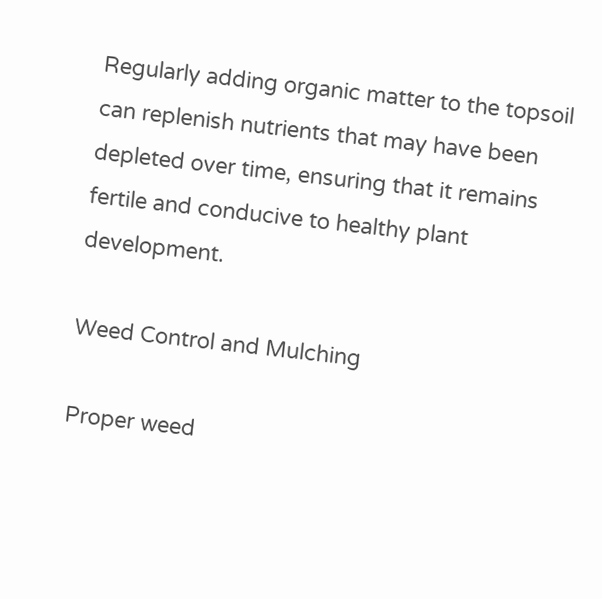Regularly adding organic matter to the topsoil can replenish nutrients that may have been depleted over time, ensuring that it remains fertile and conducive to healthy plant development.

Weed Control and Mulching

Proper weed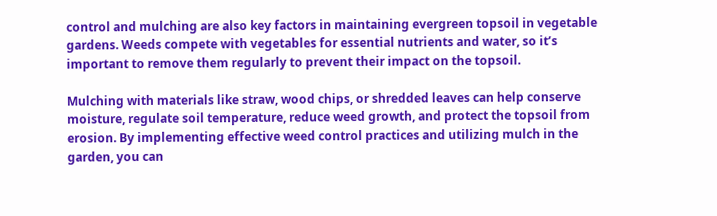control and mulching are also key factors in maintaining evergreen topsoil in vegetable gardens. Weeds compete with vegetables for essential nutrients and water, so it’s important to remove them regularly to prevent their impact on the topsoil.

Mulching with materials like straw, wood chips, or shredded leaves can help conserve moisture, regulate soil temperature, reduce weed growth, and protect the topsoil from erosion. By implementing effective weed control practices and utilizing mulch in the garden, you can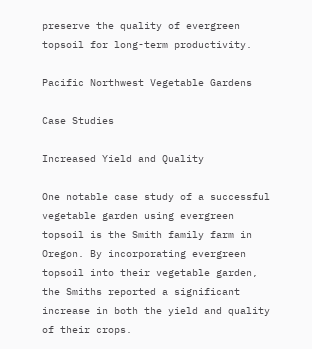preserve the quality of evergreen topsoil for long-term productivity.

Pacific Northwest Vegetable Gardens

Case Studies

Increased Yield and Quality

One notable case study of a successful vegetable garden using evergreen topsoil is the Smith family farm in Oregon. By incorporating evergreen topsoil into their vegetable garden, the Smiths reported a significant increase in both the yield and quality of their crops.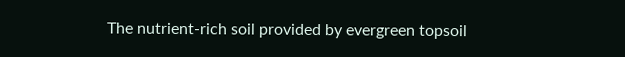The nutrient-rich soil provided by evergreen topsoil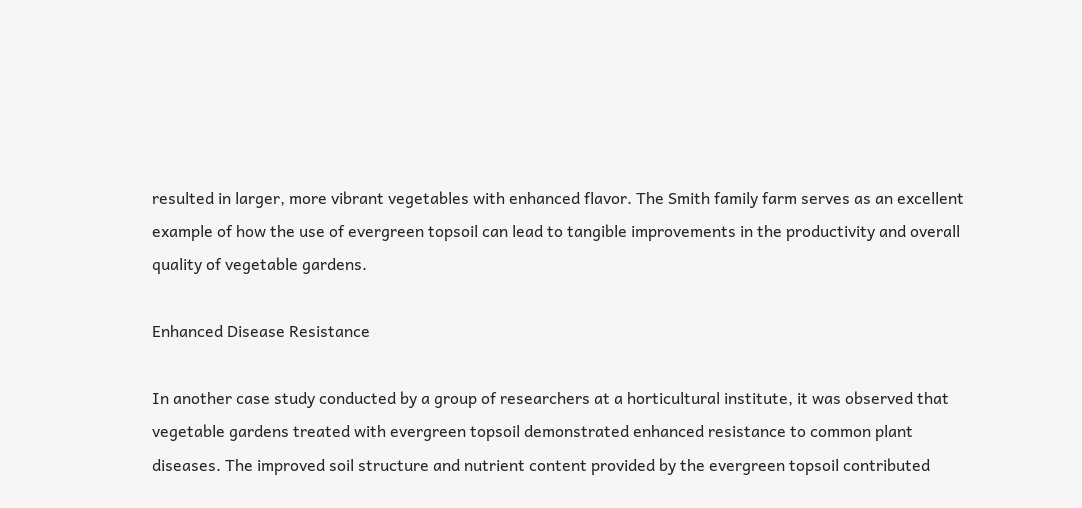resulted in larger, more vibrant vegetables with enhanced flavor. The Smith family farm serves as an excellent example of how the use of evergreen topsoil can lead to tangible improvements in the productivity and overall quality of vegetable gardens.

Enhanced Disease Resistance

In another case study conducted by a group of researchers at a horticultural institute, it was observed that vegetable gardens treated with evergreen topsoil demonstrated enhanced resistance to common plant diseases. The improved soil structure and nutrient content provided by the evergreen topsoil contributed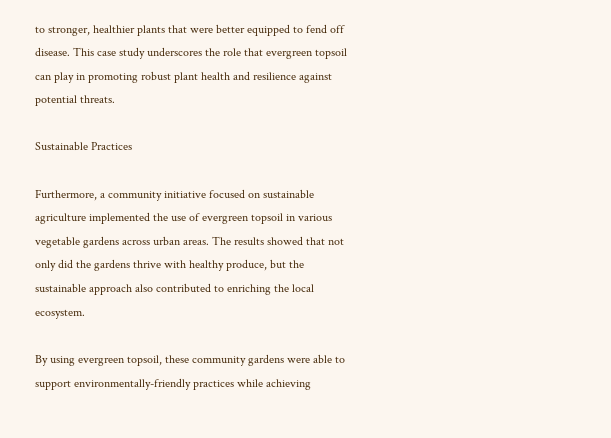to stronger, healthier plants that were better equipped to fend off disease. This case study underscores the role that evergreen topsoil can play in promoting robust plant health and resilience against potential threats.

Sustainable Practices

Furthermore, a community initiative focused on sustainable agriculture implemented the use of evergreen topsoil in various vegetable gardens across urban areas. The results showed that not only did the gardens thrive with healthy produce, but the sustainable approach also contributed to enriching the local ecosystem.

By using evergreen topsoil, these community gardens were able to support environmentally-friendly practices while achieving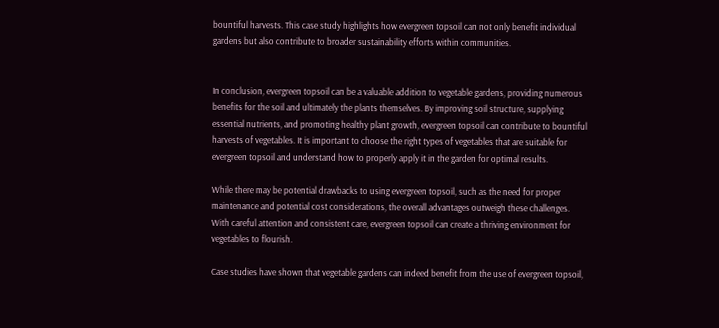bountiful harvests. This case study highlights how evergreen topsoil can not only benefit individual gardens but also contribute to broader sustainability efforts within communities.


In conclusion, evergreen topsoil can be a valuable addition to vegetable gardens, providing numerous benefits for the soil and ultimately the plants themselves. By improving soil structure, supplying essential nutrients, and promoting healthy plant growth, evergreen topsoil can contribute to bountiful harvests of vegetables. It is important to choose the right types of vegetables that are suitable for evergreen topsoil and understand how to properly apply it in the garden for optimal results.

While there may be potential drawbacks to using evergreen topsoil, such as the need for proper maintenance and potential cost considerations, the overall advantages outweigh these challenges. With careful attention and consistent care, evergreen topsoil can create a thriving environment for vegetables to flourish.

Case studies have shown that vegetable gardens can indeed benefit from the use of evergreen topsoil,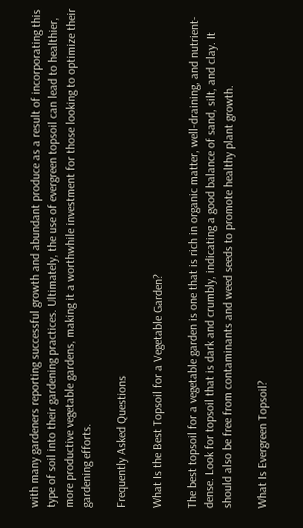with many gardeners reporting successful growth and abundant produce as a result of incorporating this type of soil into their gardening practices. Ultimately, the use of evergreen topsoil can lead to healthier, more productive vegetable gardens, making it a worthwhile investment for those looking to optimize their gardening efforts.

Frequently Asked Questions

What Is the Best Topsoil for a Vegetable Garden?

The best topsoil for a vegetable garden is one that is rich in organic matter, well-draining, and nutrient-dense. Look for topsoil that is dark and crumbly, indicating a good balance of sand, silt, and clay. It should also be free from contaminants and weed seeds to promote healthy plant growth.

What Is Evergreen Topsoil?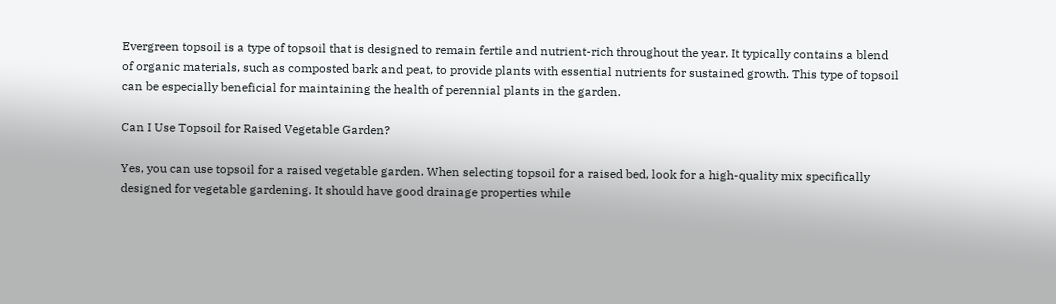Evergreen topsoil is a type of topsoil that is designed to remain fertile and nutrient-rich throughout the year. It typically contains a blend of organic materials, such as composted bark and peat, to provide plants with essential nutrients for sustained growth. This type of topsoil can be especially beneficial for maintaining the health of perennial plants in the garden.

Can I Use Topsoil for Raised Vegetable Garden?

Yes, you can use topsoil for a raised vegetable garden. When selecting topsoil for a raised bed, look for a high-quality mix specifically designed for vegetable gardening. It should have good drainage properties while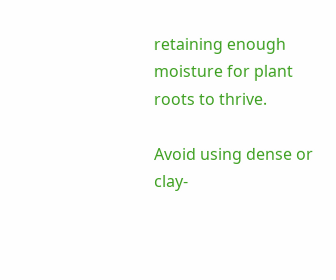retaining enough moisture for plant roots to thrive.

Avoid using dense or clay-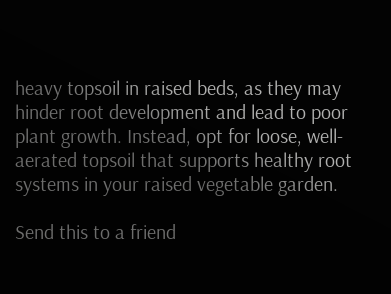heavy topsoil in raised beds, as they may hinder root development and lead to poor plant growth. Instead, opt for loose, well-aerated topsoil that supports healthy root systems in your raised vegetable garden.

Send this to a friend